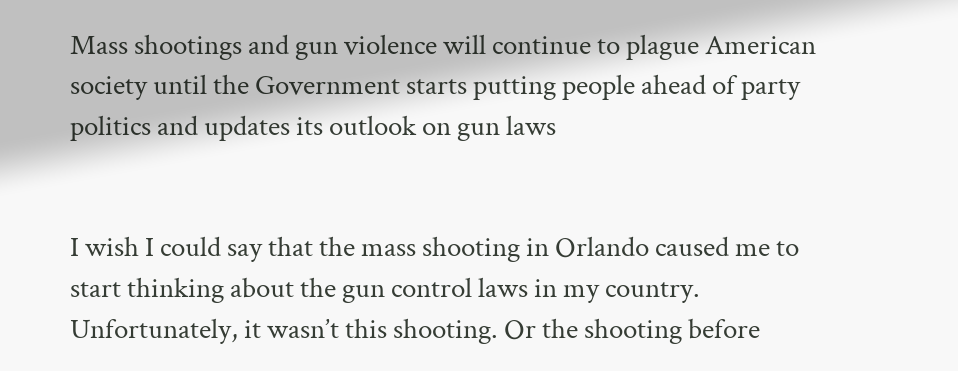Mass shootings and gun violence will continue to plague American society until the Government starts putting people ahead of party politics and updates its outlook on gun laws


I wish I could say that the mass shooting in Orlando caused me to start thinking about the gun control laws in my country. Unfortunately, it wasn’t this shooting. Or the shooting before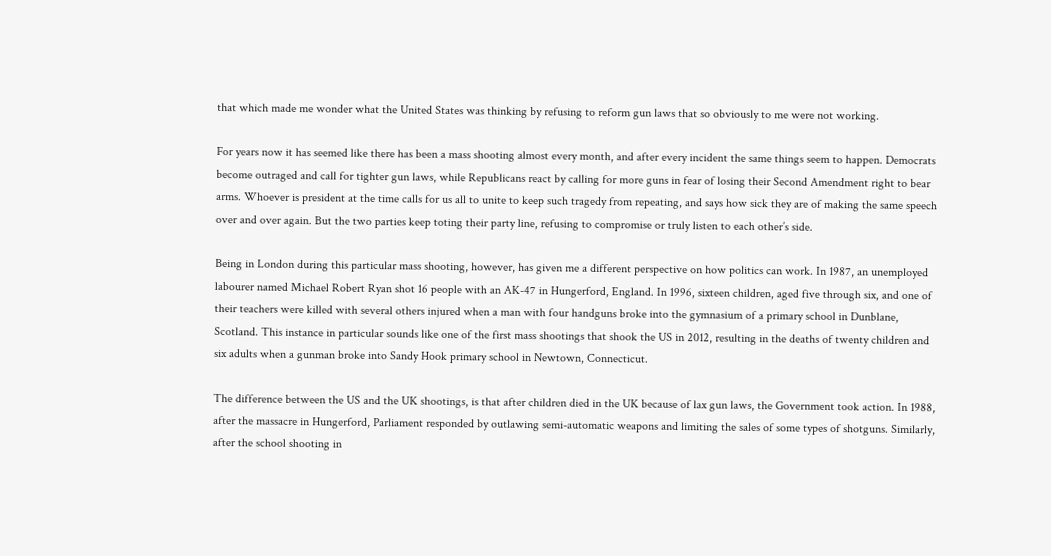that which made me wonder what the United States was thinking by refusing to reform gun laws that so obviously to me were not working.

For years now it has seemed like there has been a mass shooting almost every month, and after every incident the same things seem to happen. Democrats become outraged and call for tighter gun laws, while Republicans react by calling for more guns in fear of losing their Second Amendment right to bear arms. Whoever is president at the time calls for us all to unite to keep such tragedy from repeating, and says how sick they are of making the same speech over and over again. But the two parties keep toting their party line, refusing to compromise or truly listen to each other’s side.

Being in London during this particular mass shooting, however, has given me a different perspective on how politics can work. In 1987, an unemployed labourer named Michael Robert Ryan shot 16 people with an AK-47 in Hungerford, England. In 1996, sixteen children, aged five through six, and one of their teachers were killed with several others injured when a man with four handguns broke into the gymnasium of a primary school in Dunblane, Scotland. This instance in particular sounds like one of the first mass shootings that shook the US in 2012, resulting in the deaths of twenty children and six adults when a gunman broke into Sandy Hook primary school in Newtown, Connecticut.

The difference between the US and the UK shootings, is that after children died in the UK because of lax gun laws, the Government took action. In 1988, after the massacre in Hungerford, Parliament responded by outlawing semi-automatic weapons and limiting the sales of some types of shotguns. Similarly, after the school shooting in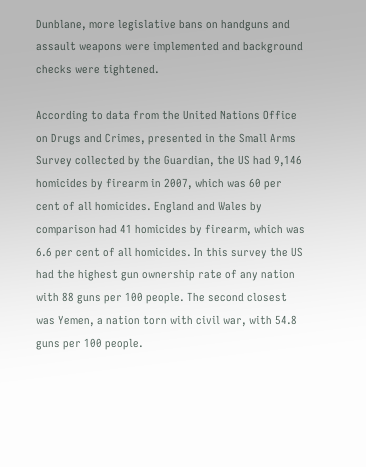Dunblane, more legislative bans on handguns and assault weapons were implemented and background checks were tightened.

According to data from the United Nations Office on Drugs and Crimes, presented in the Small Arms Survey collected by the Guardian, the US had 9,146 homicides by firearm in 2007, which was 60 per cent of all homicides. England and Wales by comparison had 41 homicides by firearm, which was 6.6 per cent of all homicides. In this survey the US had the highest gun ownership rate of any nation with 88 guns per 100 people. The second closest was Yemen, a nation torn with civil war, with 54.8 guns per 100 people.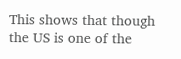This shows that though the US is one of the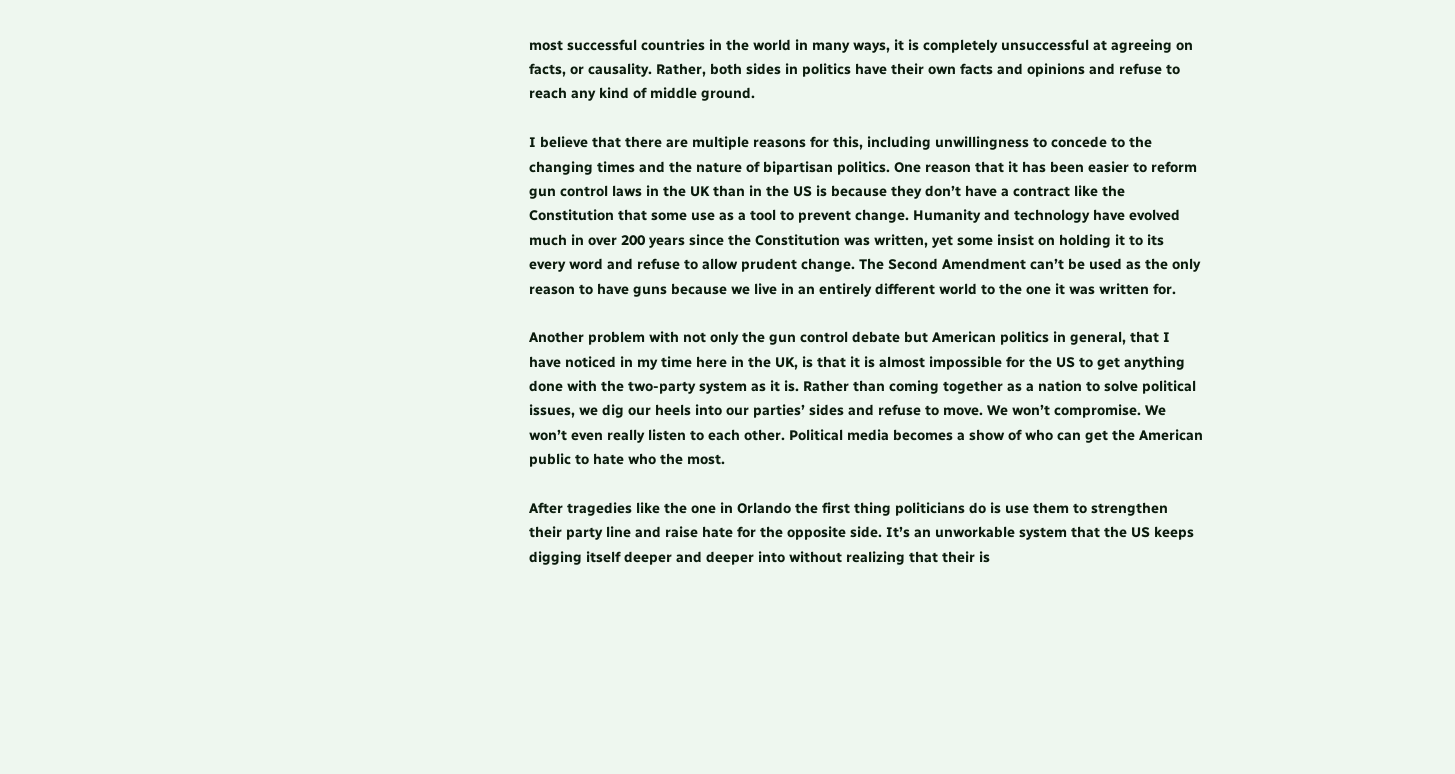most successful countries in the world in many ways, it is completely unsuccessful at agreeing on facts, or causality. Rather, both sides in politics have their own facts and opinions and refuse to reach any kind of middle ground.

I believe that there are multiple reasons for this, including unwillingness to concede to the changing times and the nature of bipartisan politics. One reason that it has been easier to reform gun control laws in the UK than in the US is because they don’t have a contract like the Constitution that some use as a tool to prevent change. Humanity and technology have evolved much in over 200 years since the Constitution was written, yet some insist on holding it to its every word and refuse to allow prudent change. The Second Amendment can’t be used as the only reason to have guns because we live in an entirely different world to the one it was written for.

Another problem with not only the gun control debate but American politics in general, that I have noticed in my time here in the UK, is that it is almost impossible for the US to get anything done with the two-party system as it is. Rather than coming together as a nation to solve political issues, we dig our heels into our parties’ sides and refuse to move. We won’t compromise. We won’t even really listen to each other. Political media becomes a show of who can get the American public to hate who the most.

After tragedies like the one in Orlando the first thing politicians do is use them to strengthen their party line and raise hate for the opposite side. It’s an unworkable system that the US keeps digging itself deeper and deeper into without realizing that their is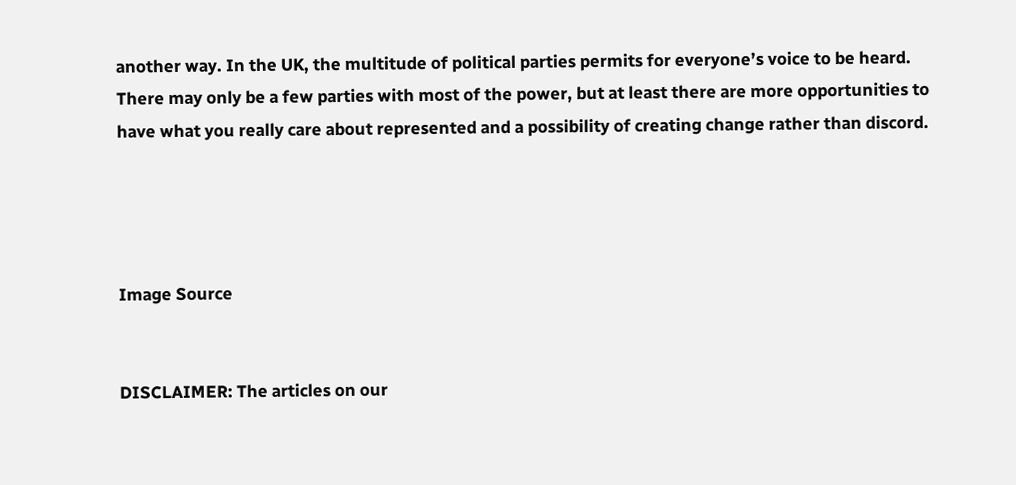another way. In the UK, the multitude of political parties permits for everyone’s voice to be heard. There may only be a few parties with most of the power, but at least there are more opportunities to have what you really care about represented and a possibility of creating change rather than discord.




Image Source


DISCLAIMER: The articles on our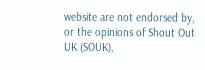website are not endorsed by, or the opinions of Shout Out UK (SOUK),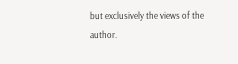but exclusively the views of the author.